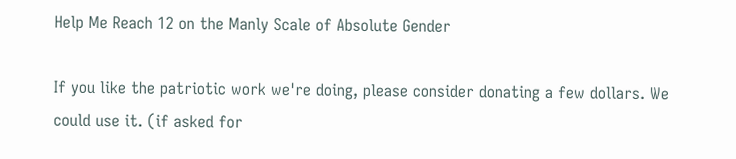Help Me Reach 12 on the Manly Scale of Absolute Gender

If you like the patriotic work we're doing, please consider donating a few dollars. We could use it. (if asked for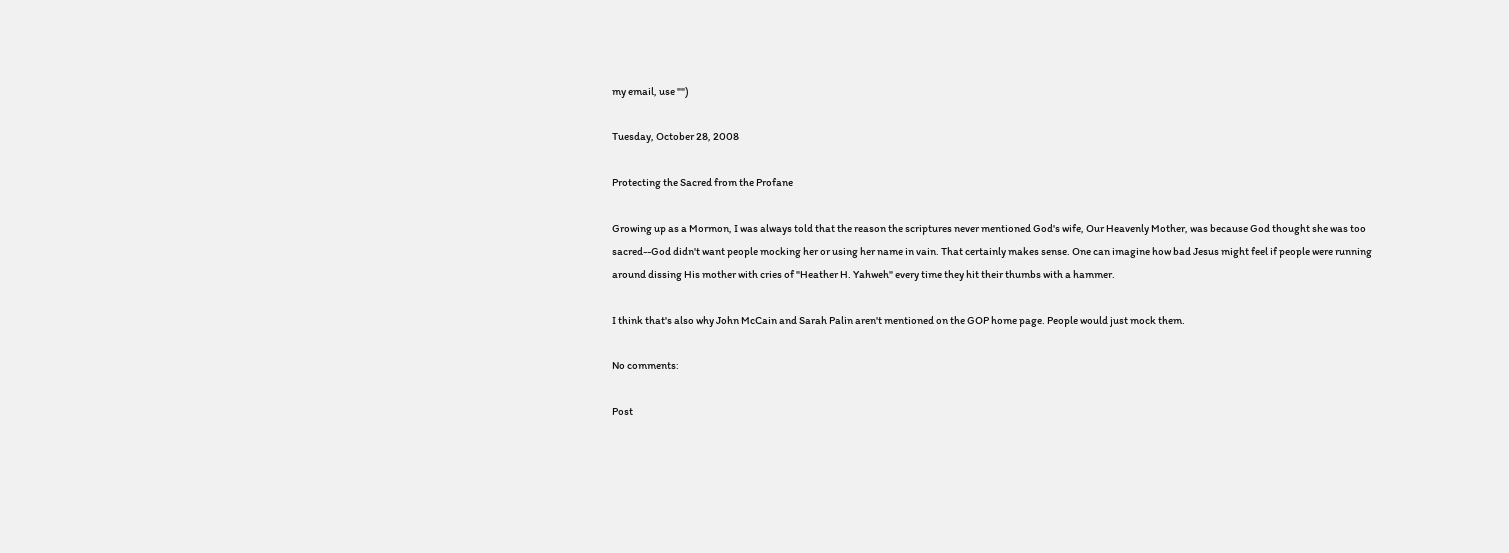my email, use "")

Tuesday, October 28, 2008

Protecting the Sacred from the Profane

Growing up as a Mormon, I was always told that the reason the scriptures never mentioned God's wife, Our Heavenly Mother, was because God thought she was too sacred--God didn't want people mocking her or using her name in vain. That certainly makes sense. One can imagine how bad Jesus might feel if people were running around dissing His mother with cries of "Heather H. Yahweh" every time they hit their thumbs with a hammer.

I think that's also why John McCain and Sarah Palin aren't mentioned on the GOP home page. People would just mock them.

No comments:

Post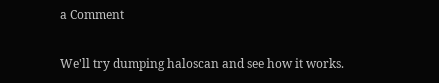a Comment

We'll try dumping haloscan and see how it works.